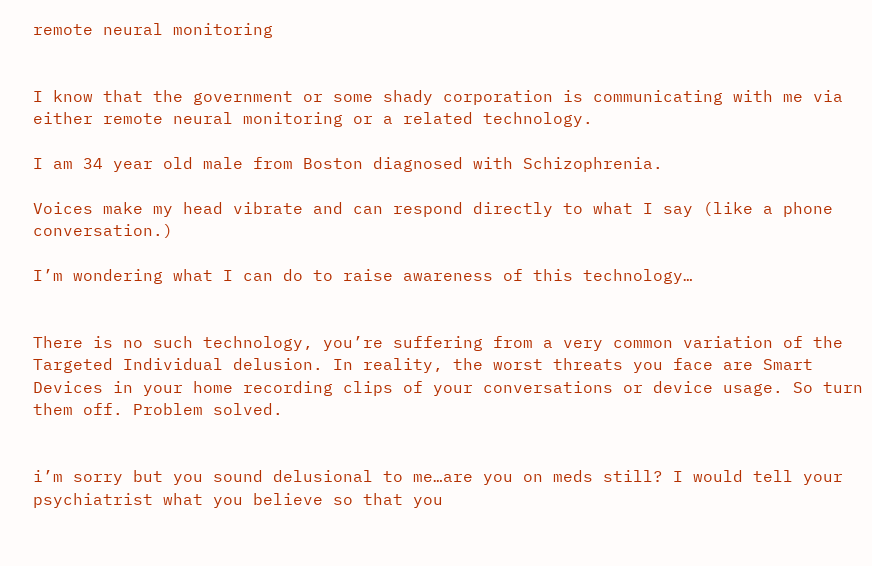remote neural monitoring


I know that the government or some shady corporation is communicating with me via either remote neural monitoring or a related technology.

I am 34 year old male from Boston diagnosed with Schizophrenia.

Voices make my head vibrate and can respond directly to what I say (like a phone conversation.)

I’m wondering what I can do to raise awareness of this technology…


There is no such technology, you’re suffering from a very common variation of the Targeted Individual delusion. In reality, the worst threats you face are Smart Devices in your home recording clips of your conversations or device usage. So turn them off. Problem solved.


i’m sorry but you sound delusional to me…are you on meds still? I would tell your psychiatrist what you believe so that you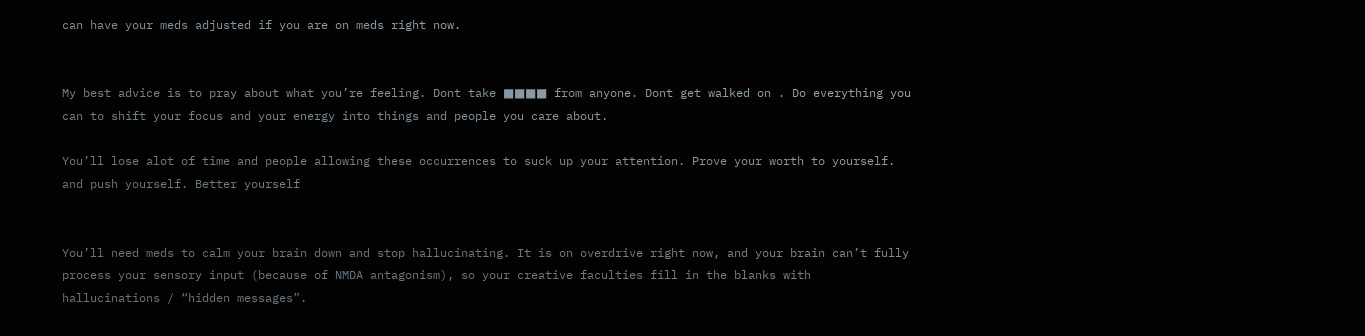can have your meds adjusted if you are on meds right now.


My best advice is to pray about what you’re feeling. Dont take ■■■■ from anyone. Dont get walked on . Do everything you can to shift your focus and your energy into things and people you care about.

You’ll lose alot of time and people allowing these occurrences to suck up your attention. Prove your worth to yourself. and push yourself. Better yourself


You’ll need meds to calm your brain down and stop hallucinating. It is on overdrive right now, and your brain can’t fully process your sensory input (because of NMDA antagonism), so your creative faculties fill in the blanks with hallucinations / “hidden messages”.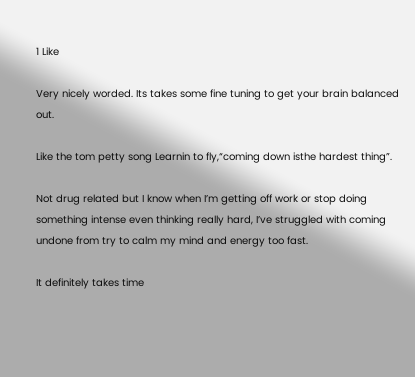1 Like

Very nicely worded. Its takes some fine tuning to get your brain balanced out.

Like the tom petty song Learnin to fly,“coming down isthe hardest thing”.

Not drug related but I know when I’m getting off work or stop doing something intense even thinking really hard, I’ve struggled with coming undone from try to calm my mind and energy too fast.

It definitely takes time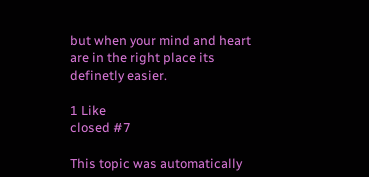but when your mind and heart are in the right place its definetly easier.

1 Like
closed #7

This topic was automatically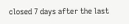closed 7 days after the last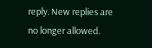reply. New replies are no longer allowed.